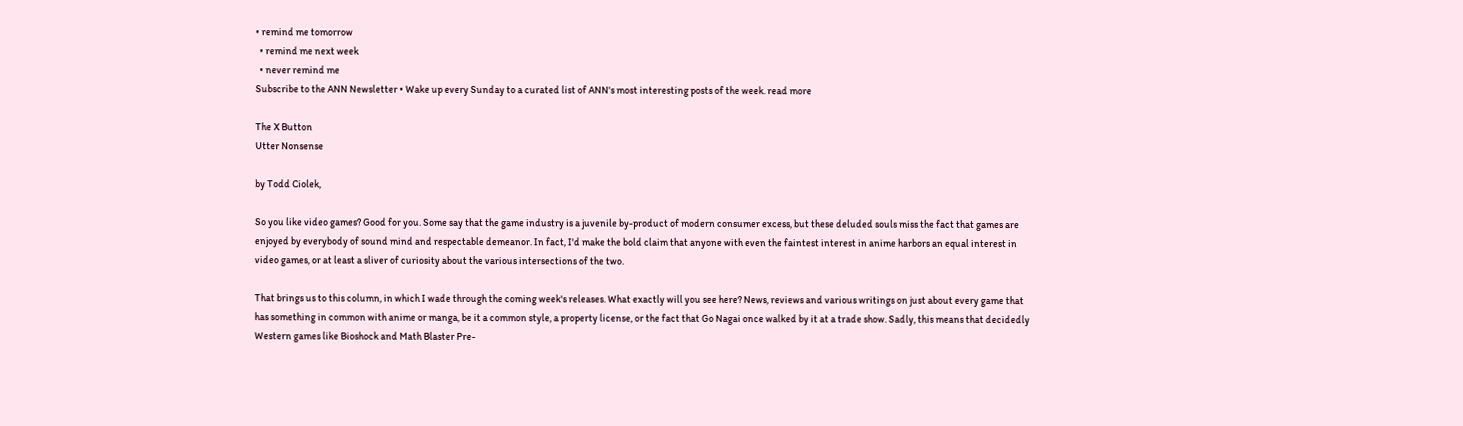• remind me tomorrow
  • remind me next week
  • never remind me
Subscribe to the ANN Newsletter • Wake up every Sunday to a curated list of ANN's most interesting posts of the week. read more

The X Button
Utter Nonsense

by Todd Ciolek,

So you like video games? Good for you. Some say that the game industry is a juvenile by-product of modern consumer excess, but these deluded souls miss the fact that games are enjoyed by everybody of sound mind and respectable demeanor. In fact, I'd make the bold claim that anyone with even the faintest interest in anime harbors an equal interest in video games, or at least a sliver of curiosity about the various intersections of the two.

That brings us to this column, in which I wade through the coming week's releases. What exactly will you see here? News, reviews and various writings on just about every game that has something in common with anime or manga, be it a common style, a property license, or the fact that Go Nagai once walked by it at a trade show. Sadly, this means that decidedly Western games like Bioshock and Math Blaster Pre-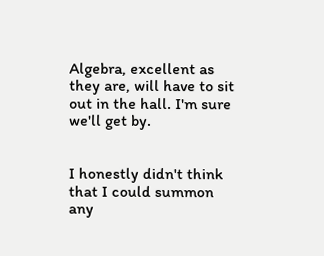Algebra, excellent as they are, will have to sit out in the hall. I'm sure we'll get by.


I honestly didn't think that I could summon any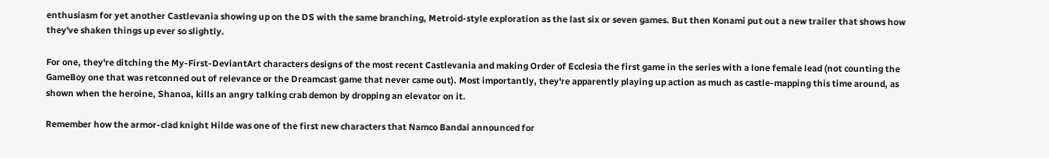enthusiasm for yet another Castlevania showing up on the DS with the same branching, Metroid-style exploration as the last six or seven games. But then Konami put out a new trailer that shows how they've shaken things up ever so slightly.

For one, they're ditching the My-First-DeviantArt characters designs of the most recent Castlevania and making Order of Ecclesia the first game in the series with a lone female lead (not counting the GameBoy one that was retconned out of relevance or the Dreamcast game that never came out). Most importantly, they're apparently playing up action as much as castle-mapping this time around, as shown when the heroine, Shanoa, kills an angry talking crab demon by dropping an elevator on it.

Remember how the armor-clad knight Hilde was one of the first new characters that Namco Bandai announced for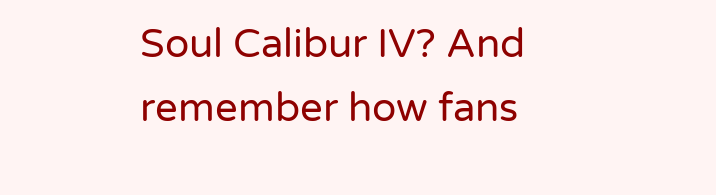Soul Calibur IV? And remember how fans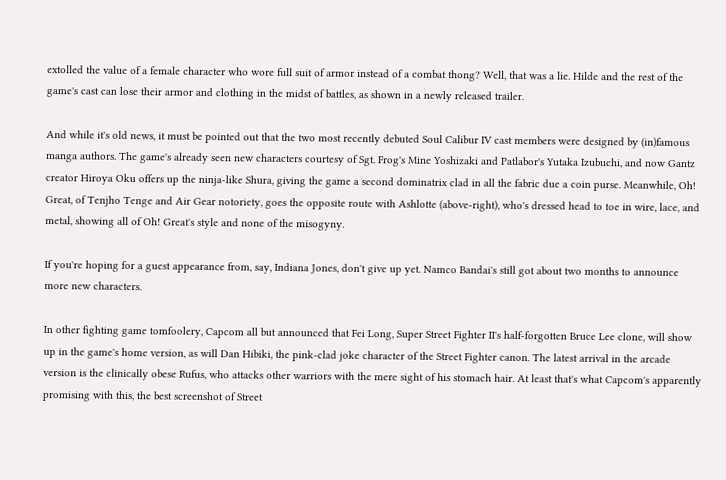extolled the value of a female character who wore full suit of armor instead of a combat thong? Well, that was a lie. Hilde and the rest of the game's cast can lose their armor and clothing in the midst of battles, as shown in a newly released trailer.

And while it's old news, it must be pointed out that the two most recently debuted Soul Calibur IV cast members were designed by (in)famous manga authors. The game's already seen new characters courtesy of Sgt. Frog's Mine Yoshizaki and Patlabor's Yutaka Izubuchi, and now Gantz creator Hiroya Oku offers up the ninja-like Shura, giving the game a second dominatrix clad in all the fabric due a coin purse. Meanwhile, Oh! Great, of Tenjho Tenge and Air Gear notoriety, goes the opposite route with Ashlotte (above-right), who's dressed head to toe in wire, lace, and metal, showing all of Oh! Great's style and none of the misogyny.

If you're hoping for a guest appearance from, say, Indiana Jones, don't give up yet. Namco Bandai's still got about two months to announce more new characters.

In other fighting game tomfoolery, Capcom all but announced that Fei Long, Super Street Fighter II's half-forgotten Bruce Lee clone, will show up in the game's home version, as will Dan Hibiki, the pink-clad joke character of the Street Fighter canon. The latest arrival in the arcade version is the clinically obese Rufus, who attacks other warriors with the mere sight of his stomach hair. At least that's what Capcom's apparently promising with this, the best screenshot of Street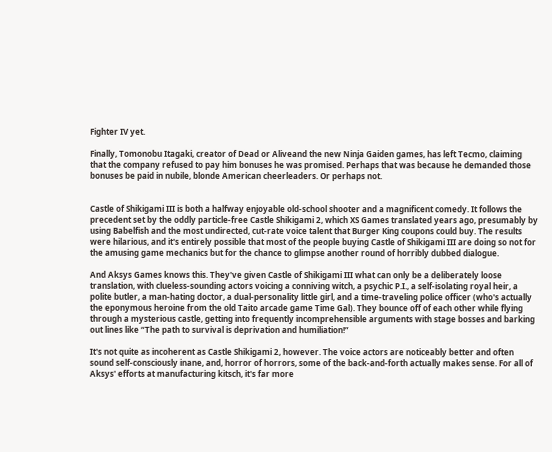Fighter IV yet.

Finally, Tomonobu Itagaki, creator of Dead or Aliveand the new Ninja Gaiden games, has left Tecmo, claiming that the company refused to pay him bonuses he was promised. Perhaps that was because he demanded those bonuses be paid in nubile, blonde American cheerleaders. Or perhaps not.


Castle of Shikigami III is both a halfway enjoyable old-school shooter and a magnificent comedy. It follows the precedent set by the oddly particle-free Castle Shikigami 2, which XS Games translated years ago, presumably by using Babelfish and the most undirected, cut-rate voice talent that Burger King coupons could buy. The results were hilarious, and it's entirely possible that most of the people buying Castle of Shikigami III are doing so not for the amusing game mechanics but for the chance to glimpse another round of horribly dubbed dialogue.

And Aksys Games knows this. They've given Castle of Shikigami III what can only be a deliberately loose translation, with clueless-sounding actors voicing a conniving witch, a psychic P.I., a self-isolating royal heir, a polite butler, a man-hating doctor, a dual-personality little girl, and a time-traveling police officer (who's actually the eponymous heroine from the old Taito arcade game Time Gal). They bounce off of each other while flying through a mysterious castle, getting into frequently incomprehensible arguments with stage bosses and barking out lines like “The path to survival is deprivation and humiliation!”

It's not quite as incoherent as Castle Shikigami 2, however. The voice actors are noticeably better and often sound self-consciously inane, and, horror of horrors, some of the back-and-forth actually makes sense. For all of Aksys' efforts at manufacturing kitsch, it's far more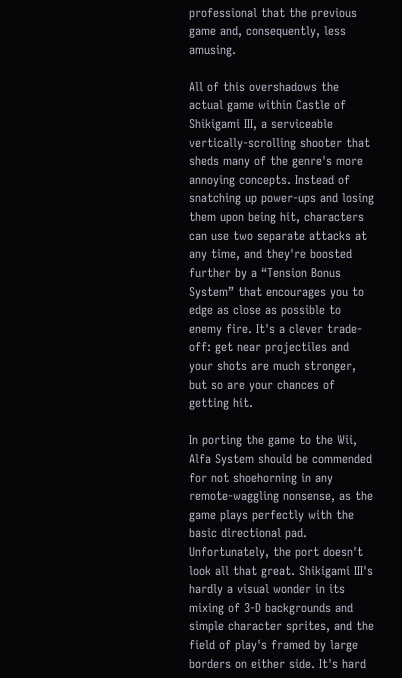professional that the previous game and, consequently, less amusing.

All of this overshadows the actual game within Castle of Shikigami III, a serviceable vertically-scrolling shooter that sheds many of the genre's more annoying concepts. Instead of snatching up power-ups and losing them upon being hit, characters can use two separate attacks at any time, and they're boosted further by a “Tension Bonus System” that encourages you to edge as close as possible to enemy fire. It's a clever trade-off: get near projectiles and your shots are much stronger, but so are your chances of getting hit.

In porting the game to the Wii, Alfa System should be commended for not shoehorning in any remote-waggling nonsense, as the game plays perfectly with the basic directional pad. Unfortunately, the port doesn't look all that great. Shikigami III's hardly a visual wonder in its mixing of 3-D backgrounds and simple character sprites, and the field of play's framed by large borders on either side. It's hard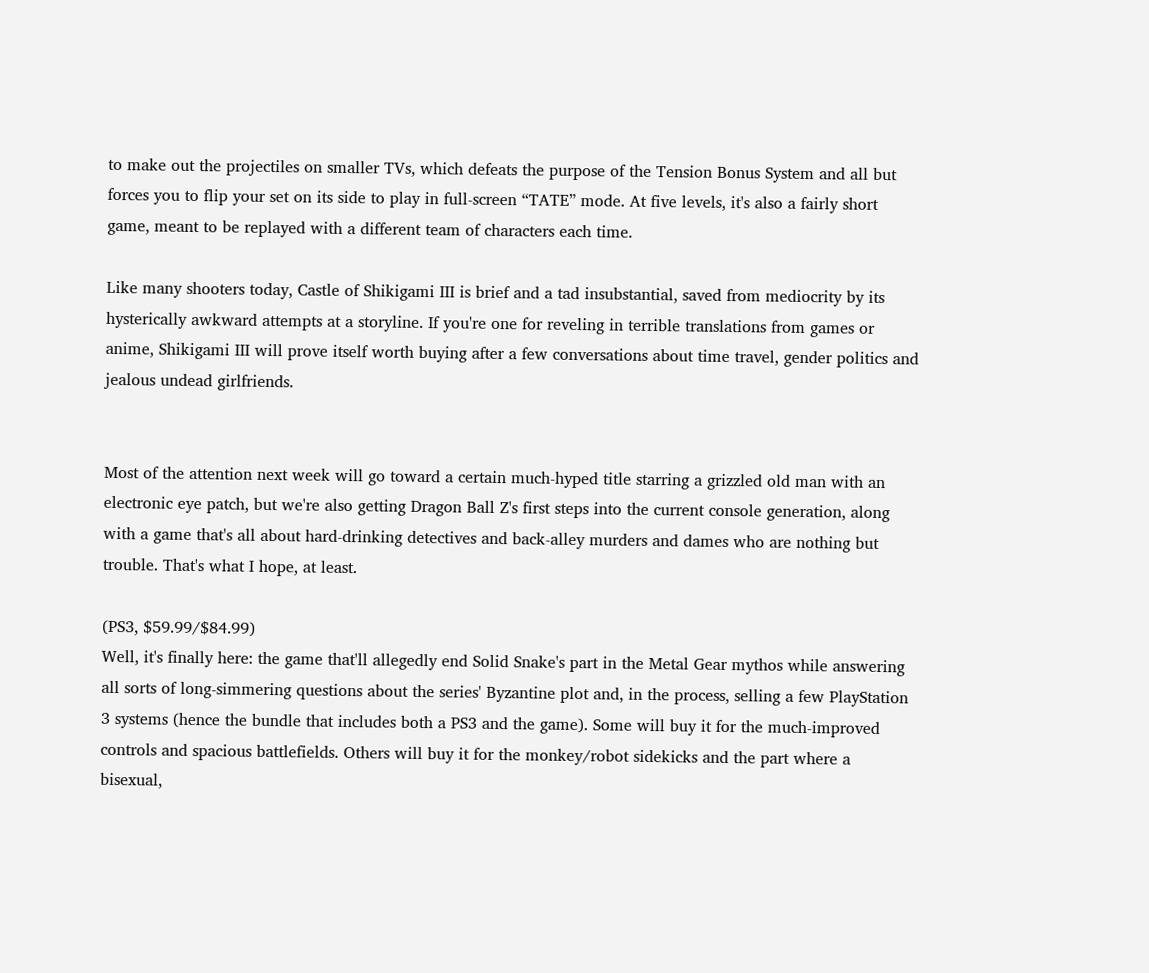to make out the projectiles on smaller TVs, which defeats the purpose of the Tension Bonus System and all but forces you to flip your set on its side to play in full-screen “TATE” mode. At five levels, it's also a fairly short game, meant to be replayed with a different team of characters each time.

Like many shooters today, Castle of Shikigami III is brief and a tad insubstantial, saved from mediocrity by its hysterically awkward attempts at a storyline. If you're one for reveling in terrible translations from games or anime, Shikigami III will prove itself worth buying after a few conversations about time travel, gender politics and jealous undead girlfriends.


Most of the attention next week will go toward a certain much-hyped title starring a grizzled old man with an electronic eye patch, but we're also getting Dragon Ball Z's first steps into the current console generation, along with a game that's all about hard-drinking detectives and back-alley murders and dames who are nothing but trouble. That's what I hope, at least.

(PS3, $59.99/$84.99)
Well, it's finally here: the game that'll allegedly end Solid Snake's part in the Metal Gear mythos while answering all sorts of long-simmering questions about the series' Byzantine plot and, in the process, selling a few PlayStation 3 systems (hence the bundle that includes both a PS3 and the game). Some will buy it for the much-improved controls and spacious battlefields. Others will buy it for the monkey/robot sidekicks and the part where a bisexual,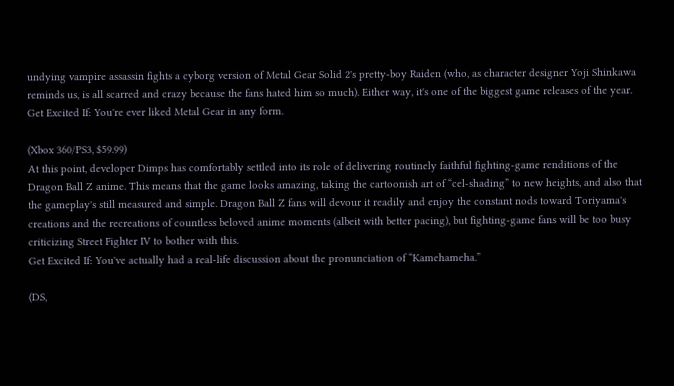undying vampire assassin fights a cyborg version of Metal Gear Solid 2's pretty-boy Raiden (who, as character designer Yoji Shinkawa reminds us, is all scarred and crazy because the fans hated him so much). Either way, it's one of the biggest game releases of the year.
Get Excited If: You're ever liked Metal Gear in any form.

(Xbox 360/PS3, $59.99)
At this point, developer Dimps has comfortably settled into its role of delivering routinely faithful fighting-game renditions of the Dragon Ball Z anime. This means that the game looks amazing, taking the cartoonish art of “cel-shading” to new heights, and also that the gameplay's still measured and simple. Dragon Ball Z fans will devour it readily and enjoy the constant nods toward Toriyama's creations and the recreations of countless beloved anime moments (albeit with better pacing), but fighting-game fans will be too busy criticizing Street Fighter IV to bother with this.
Get Excited If: You've actually had a real-life discussion about the pronunciation of “Kamehameha.”

(DS,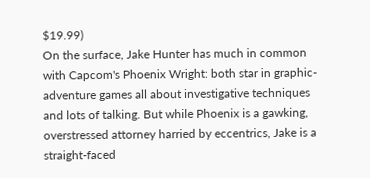$19.99)
On the surface, Jake Hunter has much in common with Capcom's Phoenix Wright: both star in graphic-adventure games all about investigative techniques and lots of talking. But while Phoenix is a gawking, overstressed attorney harried by eccentrics, Jake is a straight-faced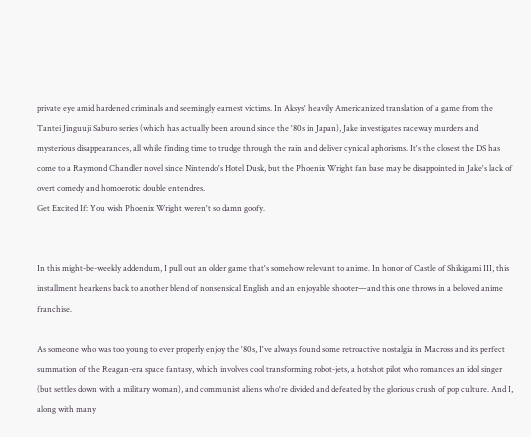private eye amid hardened criminals and seemingly earnest victims. In Aksys' heavily Americanized translation of a game from the Tantei Jinguuji Saburo series (which has actually been around since the '80s in Japan), Jake investigates raceway murders and mysterious disappearances, all while finding time to trudge through the rain and deliver cynical aphorisms. It's the closest the DS has come to a Raymond Chandler novel since Nintendo's Hotel Dusk, but the Phoenix Wright fan base may be disappointed in Jake's lack of overt comedy and homoerotic double entendres.
Get Excited If: You wish Phoenix Wright weren't so damn goofy.


In this might-be-weekly addendum, I pull out an older game that's somehow relevant to anime. In honor of Castle of Shikigami III, this installment hearkens back to another blend of nonsensical English and an enjoyable shooter—and this one throws in a beloved anime franchise.

As someone who was too young to ever properly enjoy the '80s, I've always found some retroactive nostalgia in Macross and its perfect summation of the Reagan-era space fantasy, which involves cool transforming robot-jets, a hotshot pilot who romances an idol singer (but settles down with a military woman), and communist aliens who're divided and defeated by the glorious crush of pop culture. And I, along with many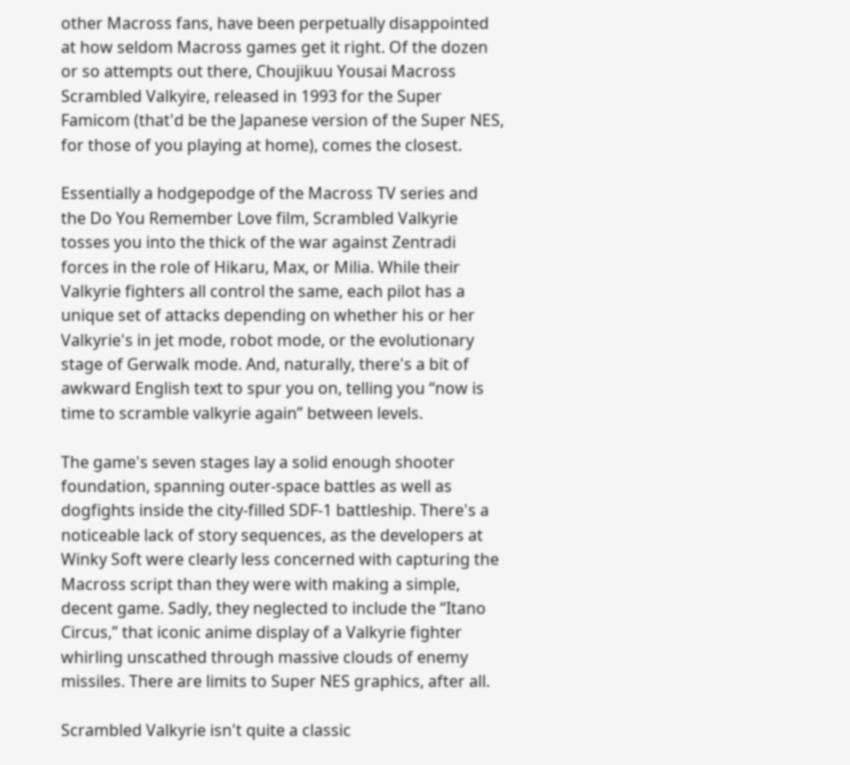other Macross fans, have been perpetually disappointed at how seldom Macross games get it right. Of the dozen or so attempts out there, Choujikuu Yousai Macross Scrambled Valkyire, released in 1993 for the Super Famicom (that'd be the Japanese version of the Super NES, for those of you playing at home), comes the closest.

Essentially a hodgepodge of the Macross TV series and the Do You Remember Love film, Scrambled Valkyrie tosses you into the thick of the war against Zentradi forces in the role of Hikaru, Max, or Milia. While their Valkyrie fighters all control the same, each pilot has a unique set of attacks depending on whether his or her Valkyrie's in jet mode, robot mode, or the evolutionary stage of Gerwalk mode. And, naturally, there's a bit of awkward English text to spur you on, telling you “now is time to scramble valkyrie again” between levels.

The game's seven stages lay a solid enough shooter foundation, spanning outer-space battles as well as dogfights inside the city-filled SDF-1 battleship. There's a noticeable lack of story sequences, as the developers at Winky Soft were clearly less concerned with capturing the Macross script than they were with making a simple, decent game. Sadly, they neglected to include the “Itano Circus,” that iconic anime display of a Valkyrie fighter whirling unscathed through massive clouds of enemy missiles. There are limits to Super NES graphics, after all.

Scrambled Valkyrie isn't quite a classic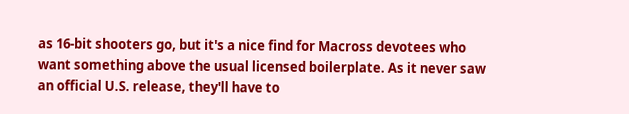as 16-bit shooters go, but it's a nice find for Macross devotees who want something above the usual licensed boilerplate. As it never saw an official U.S. release, they'll have to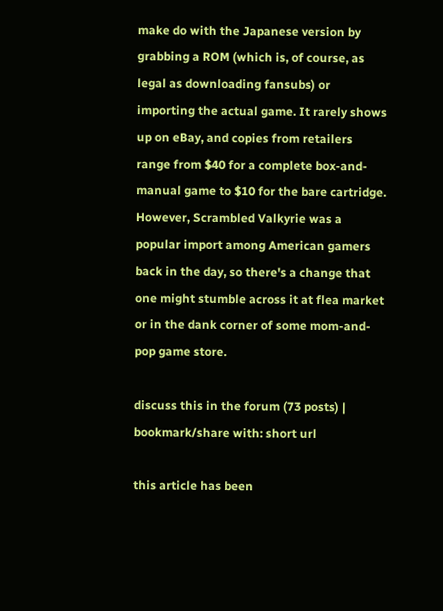make do with the Japanese version by grabbing a ROM (which is, of course, as legal as downloading fansubs) or importing the actual game. It rarely shows up on eBay, and copies from retailers range from $40 for a complete box-and-manual game to $10 for the bare cartridge. However, Scrambled Valkyrie was a popular import among American gamers back in the day, so there's a change that one might stumble across it at flea market or in the dank corner of some mom-and-pop game store.

discuss this in the forum (73 posts) |
bookmark/share with: short url

this article has been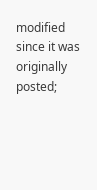modified since it was originally posted;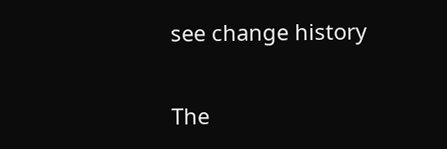see change history

The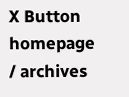X Button homepage / archives